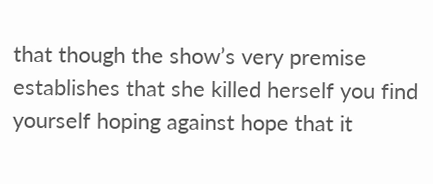that though the show’s very premise establishes that she killed herself you find yourself hoping against hope that it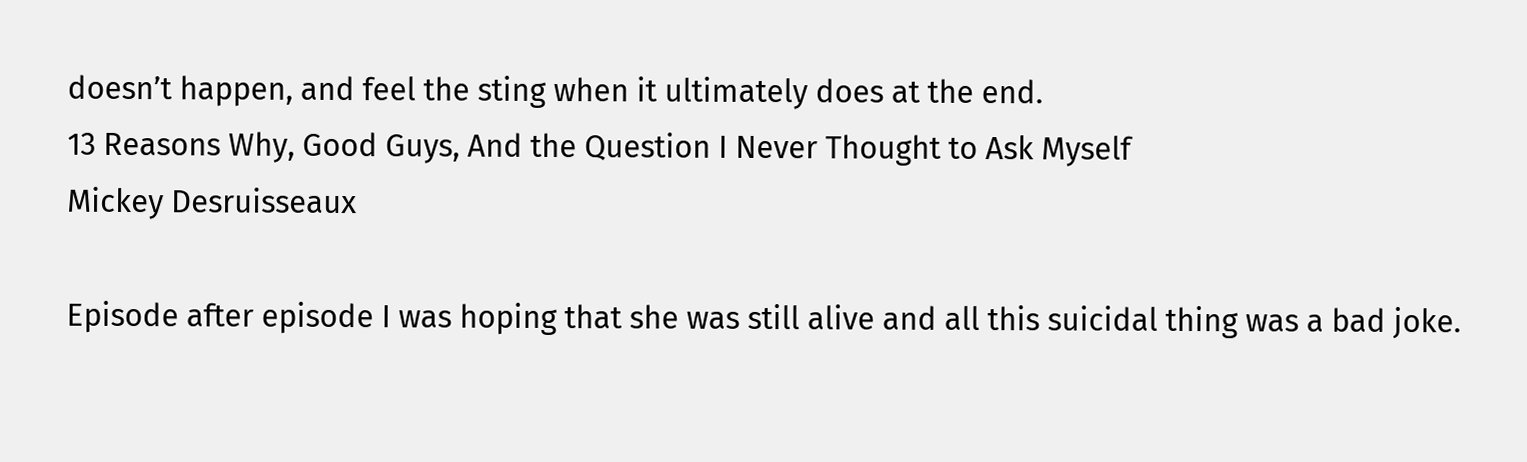doesn’t happen, and feel the sting when it ultimately does at the end.
13 Reasons Why, Good Guys, And the Question I Never Thought to Ask Myself
Mickey Desruisseaux

Episode after episode I was hoping that she was still alive and all this suicidal thing was a bad joke.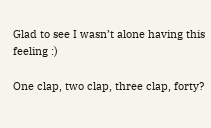Glad to see I wasn’t alone having this feeling :)

One clap, two clap, three clap, forty?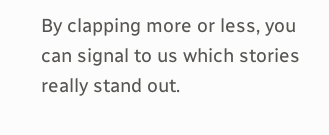By clapping more or less, you can signal to us which stories really stand out.